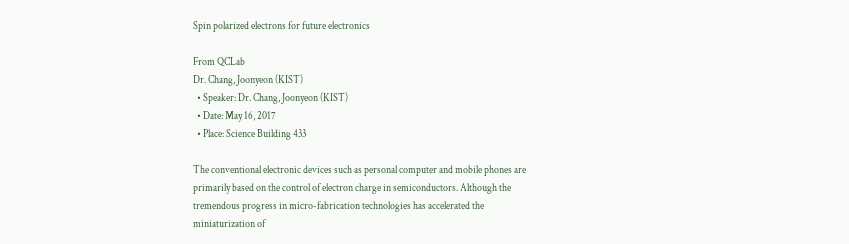Spin polarized electrons for future electronics

From QCLab
Dr. Chang, Joonyeon (KIST)
  • Speaker: Dr. Chang, Joonyeon (KIST)
  • Date: May 16, 2017
  • Place: Science Building 433

The conventional electronic devices such as personal computer and mobile phones are primarily based on the control of electron charge in semiconductors. Although the tremendous progress in micro-fabrication technologies has accelerated the miniaturization of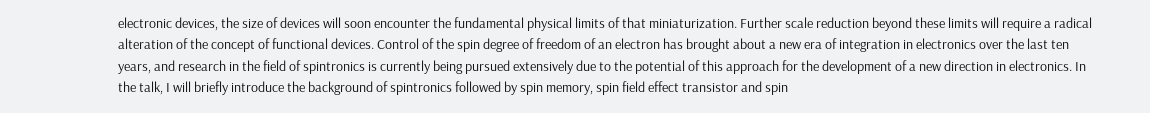electronic devices, the size of devices will soon encounter the fundamental physical limits of that miniaturization. Further scale reduction beyond these limits will require a radical alteration of the concept of functional devices. Control of the spin degree of freedom of an electron has brought about a new era of integration in electronics over the last ten years, and research in the field of spintronics is currently being pursued extensively due to the potential of this approach for the development of a new direction in electronics. In the talk, I will briefly introduce the background of spintronics followed by spin memory, spin field effect transistor and spin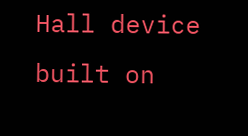Hall device built on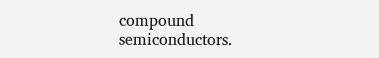compound semiconductors.